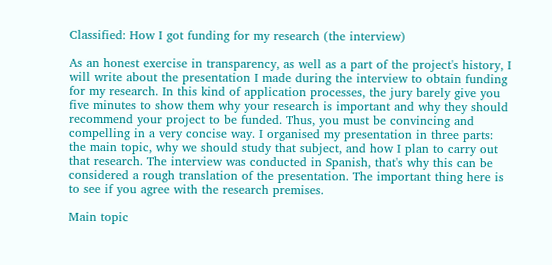Classified: How I got funding for my research (the interview)

As an honest exercise in transparency, as well as a part of the project's history, I will write about the presentation I made during the interview to obtain funding for my research. In this kind of application processes, the jury barely give you five minutes to show them why your research is important and why they should recommend your project to be funded. Thus, you must be convincing and compelling in a very concise way. I organised my presentation in three parts: the main topic, why we should study that subject, and how I plan to carry out that research. The interview was conducted in Spanish, that's why this can be considered a rough translation of the presentation. The important thing here is to see if you agree with the research premises.

Main topic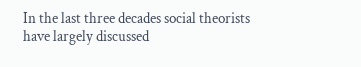In the last three decades social theorists have largely discussed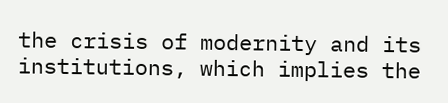the crisis of modernity and its institutions, which implies the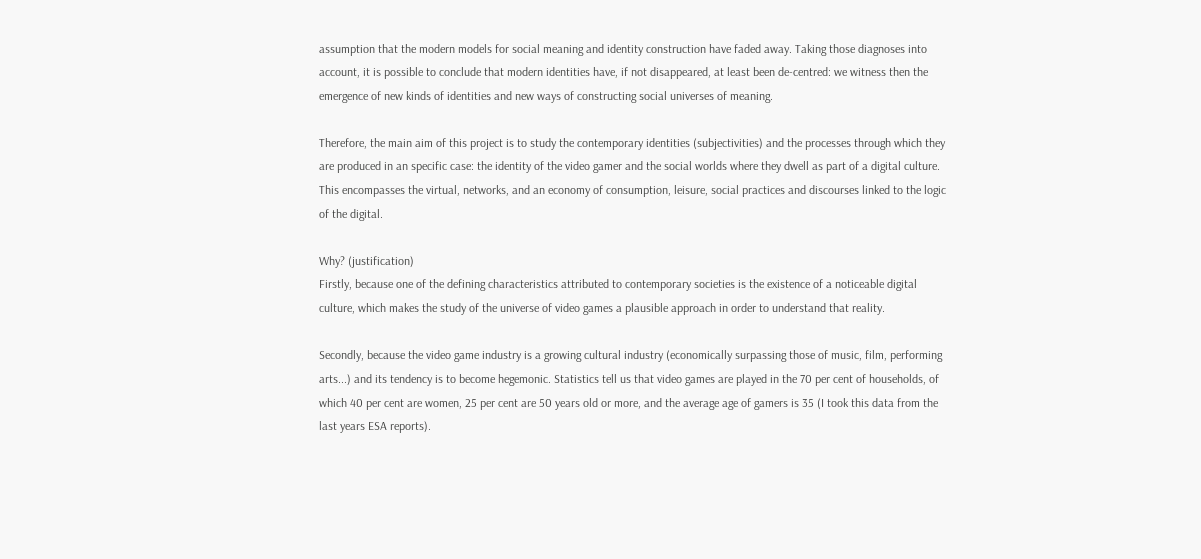assumption that the modern models for social meaning and identity construction have faded away. Taking those diagnoses into account, it is possible to conclude that modern identities have, if not disappeared, at least been de-centred: we witness then the emergence of new kinds of identities and new ways of constructing social universes of meaning.

Therefore, the main aim of this project is to study the contemporary identities (subjectivities) and the processes through which they are produced in an specific case: the identity of the video gamer and the social worlds where they dwell as part of a digital culture. This encompasses the virtual, networks, and an economy of consumption, leisure, social practices and discourses linked to the logic of the digital.

Why? (justification)
Firstly, because one of the defining characteristics attributed to contemporary societies is the existence of a noticeable digital culture, which makes the study of the universe of video games a plausible approach in order to understand that reality.

Secondly, because the video game industry is a growing cultural industry (economically surpassing those of music, film, performing arts...) and its tendency is to become hegemonic. Statistics tell us that video games are played in the 70 per cent of households, of which 40 per cent are women, 25 per cent are 50 years old or more, and the average age of gamers is 35 (I took this data from the last years ESA reports).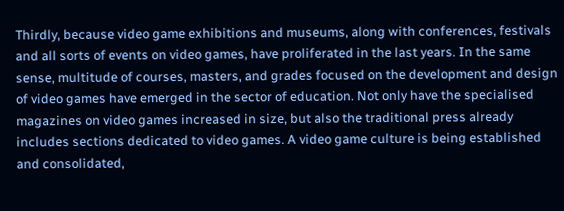Thirdly, because video game exhibitions and museums, along with conferences, festivals and all sorts of events on video games, have proliferated in the last years. In the same sense, multitude of courses, masters, and grades focused on the development and design of video games have emerged in the sector of education. Not only have the specialised magazines on video games increased in size, but also the traditional press already includes sections dedicated to video games. A video game culture is being established and consolidated,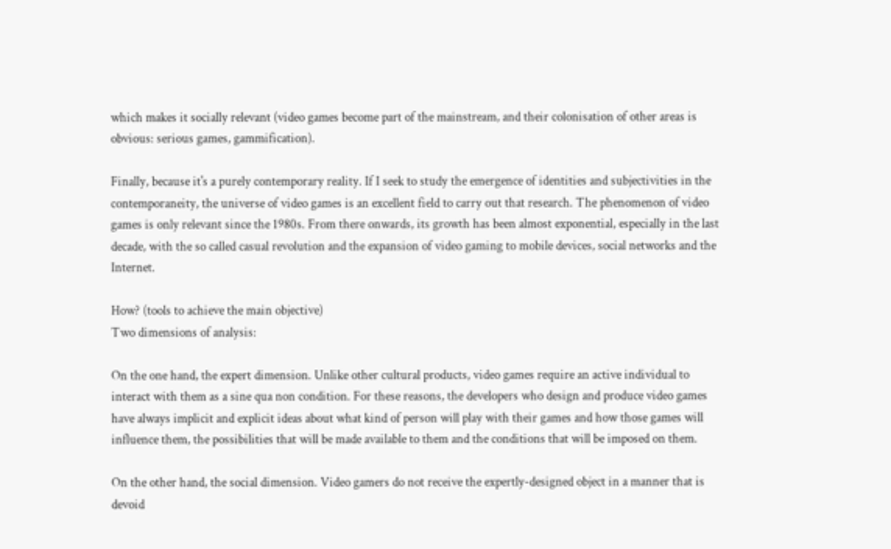which makes it socially relevant (video games become part of the mainstream, and their colonisation of other areas is obvious: serious games, gammification).

Finally, because it's a purely contemporary reality. If I seek to study the emergence of identities and subjectivities in the contemporaneity, the universe of video games is an excellent field to carry out that research. The phenomenon of video games is only relevant since the 1980s. From there onwards, its growth has been almost exponential, especially in the last decade, with the so called casual revolution and the expansion of video gaming to mobile devices, social networks and the Internet.

How? (tools to achieve the main objective)
Two dimensions of analysis:

On the one hand, the expert dimension. Unlike other cultural products, video games require an active individual to interact with them as a sine qua non condition. For these reasons, the developers who design and produce video games have always implicit and explicit ideas about what kind of person will play with their games and how those games will influence them, the possibilities that will be made available to them and the conditions that will be imposed on them.

On the other hand, the social dimension. Video gamers do not receive the expertly-designed object in a manner that is devoid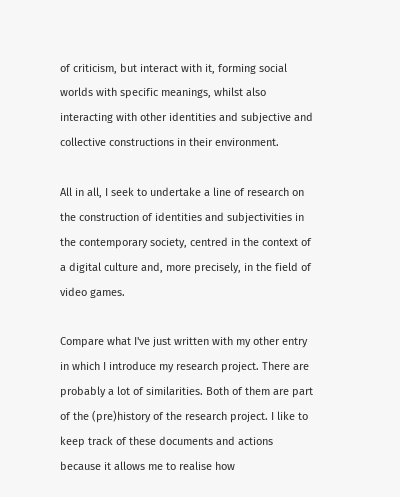of criticism, but interact with it, forming social worlds with specific meanings, whilst also interacting with other identities and subjective and collective constructions in their environment.

All in all, I seek to undertake a line of research on the construction of identities and subjectivities in the contemporary society, centred in the context of a digital culture and, more precisely, in the field of video games.

Compare what I've just written with my other entry in which I introduce my research project. There are probably a lot of similarities. Both of them are part of the (pre)history of the research project. I like to keep track of these documents and actions because it allows me to realise how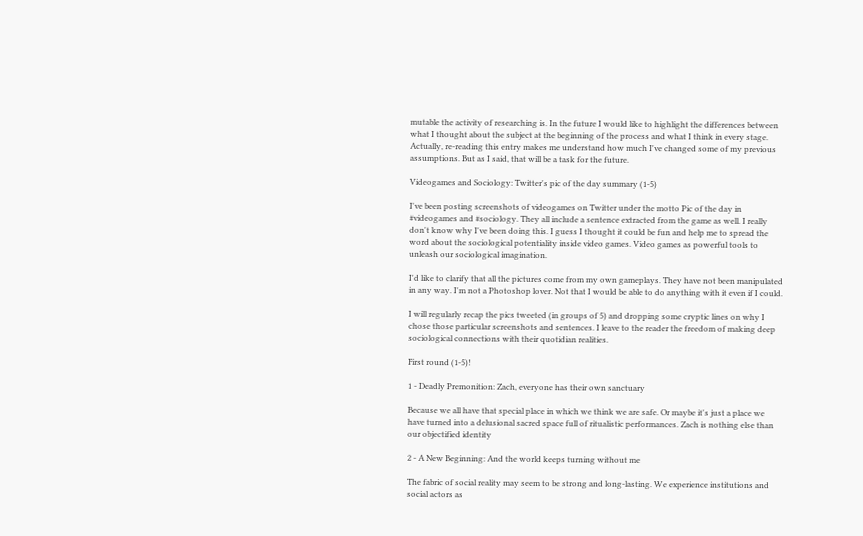mutable the activity of researching is. In the future I would like to highlight the differences between what I thought about the subject at the beginning of the process and what I think in every stage. Actually, re-reading this entry makes me understand how much I've changed some of my previous assumptions. But as I said, that will be a task for the future.

Videogames and Sociology: Twitter's pic of the day summary (1-5)

I've been posting screenshots of videogames on Twitter under the motto Pic of the day in #videogames and #sociology. They all include a sentence extracted from the game as well. I really don't know why I've been doing this. I guess I thought it could be fun and help me to spread the word about the sociological potentiality inside video games. Video games as powerful tools to unleash our sociological imagination.

I'd like to clarify that all the pictures come from my own gameplays. They have not been manipulated in any way. I'm not a Photoshop lover. Not that I would be able to do anything with it even if I could.

I will regularly recap the pics tweeted (in groups of 5) and dropping some cryptic lines on why I chose those particular screenshots and sentences. I leave to the reader the freedom of making deep sociological connections with their quotidian realities.

First round (1-5)!

1 - Deadly Premonition: Zach, everyone has their own sanctuary

Because we all have that special place in which we think we are safe. Or maybe it's just a place we have turned into a delusional sacred space full of ritualistic performances. Zach is nothing else than our objectified identity

2 - A New Beginning: And the world keeps turning without me

The fabric of social reality may seem to be strong and long-lasting. We experience institutions and social actors as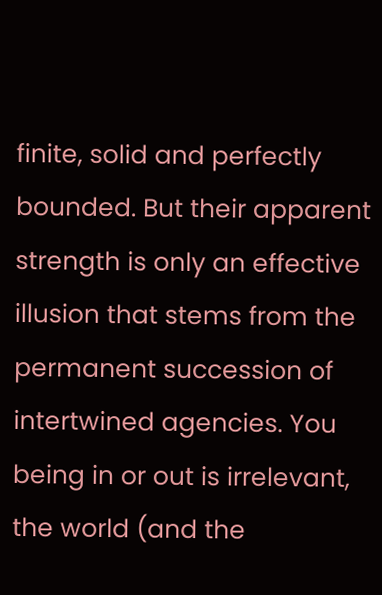finite, solid and perfectly bounded. But their apparent strength is only an effective illusion that stems from the permanent succession of intertwined agencies. You being in or out is irrelevant, the world (and the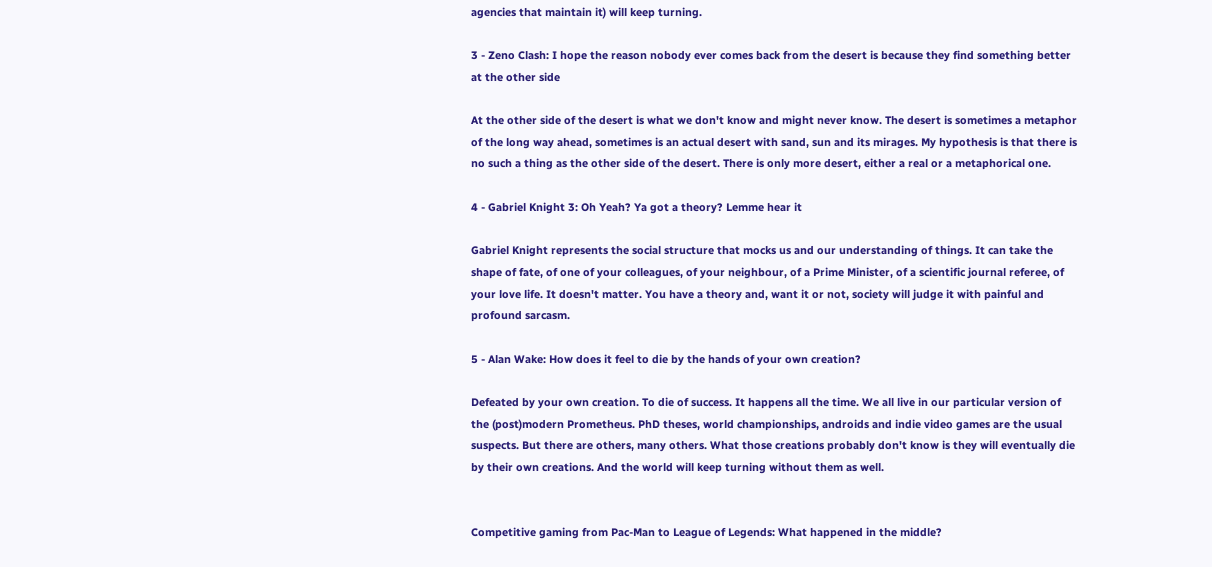agencies that maintain it) will keep turning.

3 - Zeno Clash: I hope the reason nobody ever comes back from the desert is because they find something better at the other side

At the other side of the desert is what we don't know and might never know. The desert is sometimes a metaphor of the long way ahead, sometimes is an actual desert with sand, sun and its mirages. My hypothesis is that there is no such a thing as the other side of the desert. There is only more desert, either a real or a metaphorical one.

4 - Gabriel Knight 3: Oh Yeah? Ya got a theory? Lemme hear it

Gabriel Knight represents the social structure that mocks us and our understanding of things. It can take the shape of fate, of one of your colleagues, of your neighbour, of a Prime Minister, of a scientific journal referee, of your love life. It doesn't matter. You have a theory and, want it or not, society will judge it with painful and profound sarcasm.

5 - Alan Wake: How does it feel to die by the hands of your own creation?

Defeated by your own creation. To die of success. It happens all the time. We all live in our particular version of the (post)modern Prometheus. PhD theses, world championships, androids and indie video games are the usual suspects. But there are others, many others. What those creations probably don't know is they will eventually die by their own creations. And the world will keep turning without them as well.


Competitive gaming from Pac-Man to League of Legends: What happened in the middle?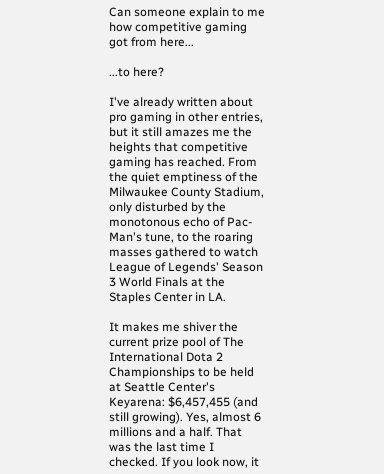Can someone explain to me how competitive gaming got from here...

...to here?

I've already written about pro gaming in other entries, but it still amazes me the heights that competitive gaming has reached. From the quiet emptiness of the Milwaukee County Stadium, only disturbed by the monotonous echo of Pac-Man's tune, to the roaring masses gathered to watch League of Legends' Season 3 World Finals at the Staples Center in LA.

It makes me shiver the current prize pool of The International Dota 2 Championships to be held at Seattle Center's Keyarena: $6,457,455 (and still growing). Yes, almost 6 millions and a half. That was the last time I checked. If you look now, it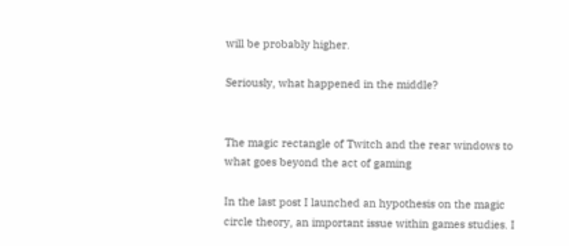will be probably higher.

Seriously, what happened in the middle?


The magic rectangle of Twitch and the rear windows to what goes beyond the act of gaming

In the last post I launched an hypothesis on the magic circle theory, an important issue within games studies. I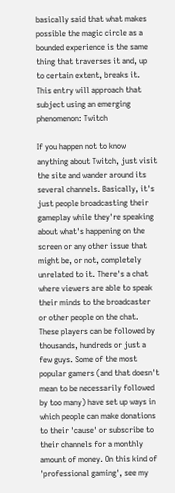basically said that what makes possible the magic circle as a bounded experience is the same thing that traverses it and, up to certain extent, breaks it. This entry will approach that subject using an emerging phenomenon: Twitch

If you happen not to know anything about Twitch, just visit the site and wander around its several channels. Basically, it's just people broadcasting their gameplay while they're speaking about what's happening on the screen or any other issue that might be, or not, completely unrelated to it. There's a chat where viewers are able to speak their minds to the broadcaster or other people on the chat. These players can be followed by thousands, hundreds or just a few guys. Some of the most popular gamers (and that doesn't mean to be necessarily followed by too many) have set up ways in which people can make donations to their 'cause' or subscribe to their channels for a monthly amount of money. On this kind of 'professional gaming', see my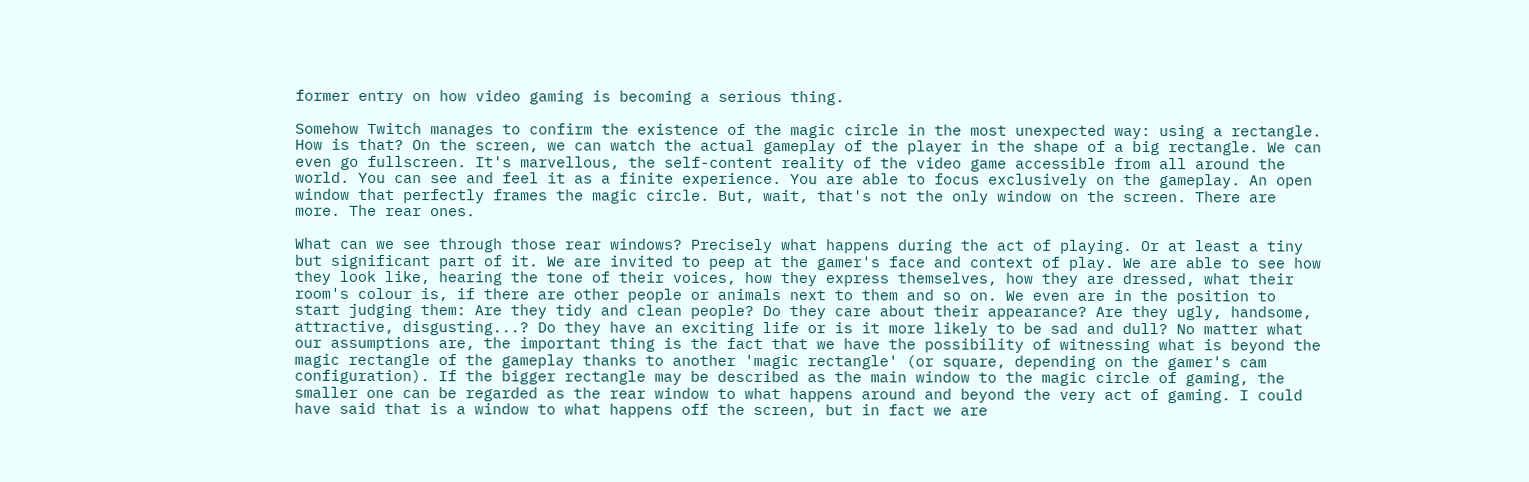former entry on how video gaming is becoming a serious thing.

Somehow Twitch manages to confirm the existence of the magic circle in the most unexpected way: using a rectangle. How is that? On the screen, we can watch the actual gameplay of the player in the shape of a big rectangle. We can even go fullscreen. It's marvellous, the self-content reality of the video game accessible from all around the world. You can see and feel it as a finite experience. You are able to focus exclusively on the gameplay. An open window that perfectly frames the magic circle. But, wait, that's not the only window on the screen. There are more. The rear ones.

What can we see through those rear windows? Precisely what happens during the act of playing. Or at least a tiny but significant part of it. We are invited to peep at the gamer's face and context of play. We are able to see how they look like, hearing the tone of their voices, how they express themselves, how they are dressed, what their room's colour is, if there are other people or animals next to them and so on. We even are in the position to start judging them: Are they tidy and clean people? Do they care about their appearance? Are they ugly, handsome, attractive, disgusting...? Do they have an exciting life or is it more likely to be sad and dull? No matter what our assumptions are, the important thing is the fact that we have the possibility of witnessing what is beyond the magic rectangle of the gameplay thanks to another 'magic rectangle' (or square, depending on the gamer's cam configuration). If the bigger rectangle may be described as the main window to the magic circle of gaming, the smaller one can be regarded as the rear window to what happens around and beyond the very act of gaming. I could have said that is a window to what happens off the screen, but in fact we are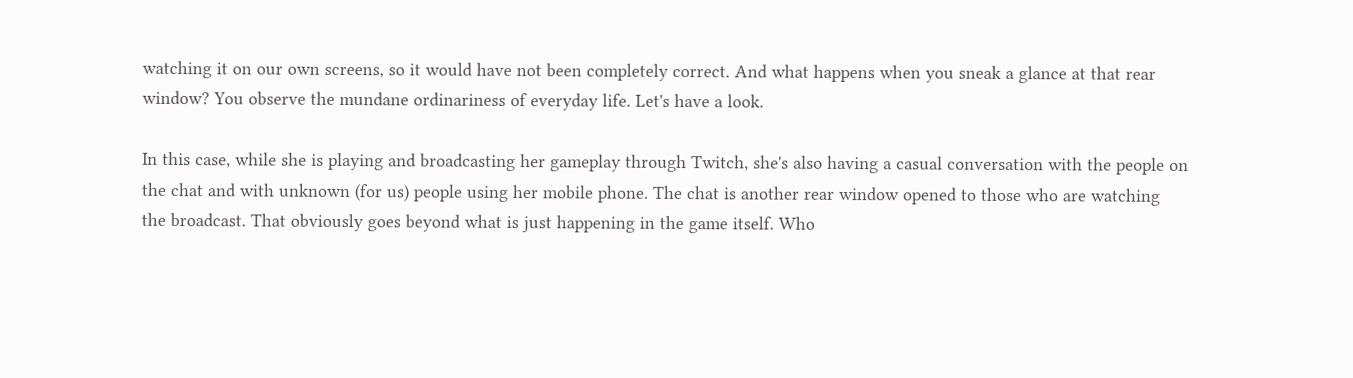watching it on our own screens, so it would have not been completely correct. And what happens when you sneak a glance at that rear window? You observe the mundane ordinariness of everyday life. Let's have a look.

In this case, while she is playing and broadcasting her gameplay through Twitch, she's also having a casual conversation with the people on the chat and with unknown (for us) people using her mobile phone. The chat is another rear window opened to those who are watching the broadcast. That obviously goes beyond what is just happening in the game itself. Who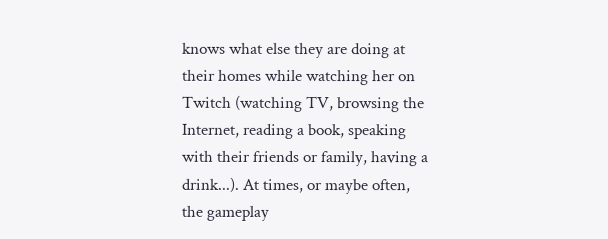knows what else they are doing at their homes while watching her on Twitch (watching TV, browsing the Internet, reading a book, speaking with their friends or family, having a drink...). At times, or maybe often, the gameplay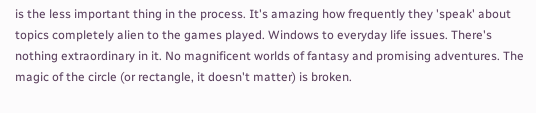is the less important thing in the process. It's amazing how frequently they 'speak' about topics completely alien to the games played. Windows to everyday life issues. There's nothing extraordinary in it. No magnificent worlds of fantasy and promising adventures. The magic of the circle (or rectangle, it doesn't matter) is broken.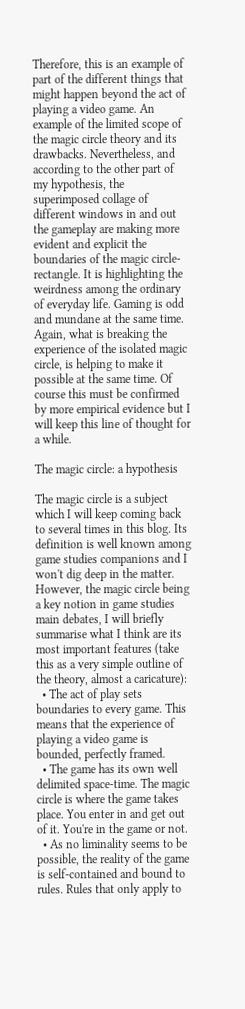Therefore, this is an example of part of the different things that might happen beyond the act of playing a video game. An example of the limited scope of the magic circle theory and its drawbacks. Nevertheless, and according to the other part of my hypothesis, the superimposed collage of different windows in and out the gameplay are making more evident and explicit the boundaries of the magic circle-rectangle. It is highlighting the weirdness among the ordinary of everyday life. Gaming is odd and mundane at the same time. Again, what is breaking the experience of the isolated magic circle, is helping to make it possible at the same time. Of course this must be confirmed by more empirical evidence but I will keep this line of thought for a while.

The magic circle: a hypothesis

The magic circle is a subject which I will keep coming back to several times in this blog. Its definition is well known among game studies companions and I won't dig deep in the matter. However, the magic circle being a key notion in game studies main debates, I will briefly summarise what I think are its most important features (take this as a very simple outline of the theory, almost a caricature):
  • The act of play sets boundaries to every game. This means that the experience of playing a video game is bounded, perfectly framed.
  • The game has its own well delimited space-time. The magic circle is where the game takes place. You enter in and get out of it. You're in the game or not.
  • As no liminality seems to be possible, the reality of the game is self-contained and bound to rules. Rules that only apply to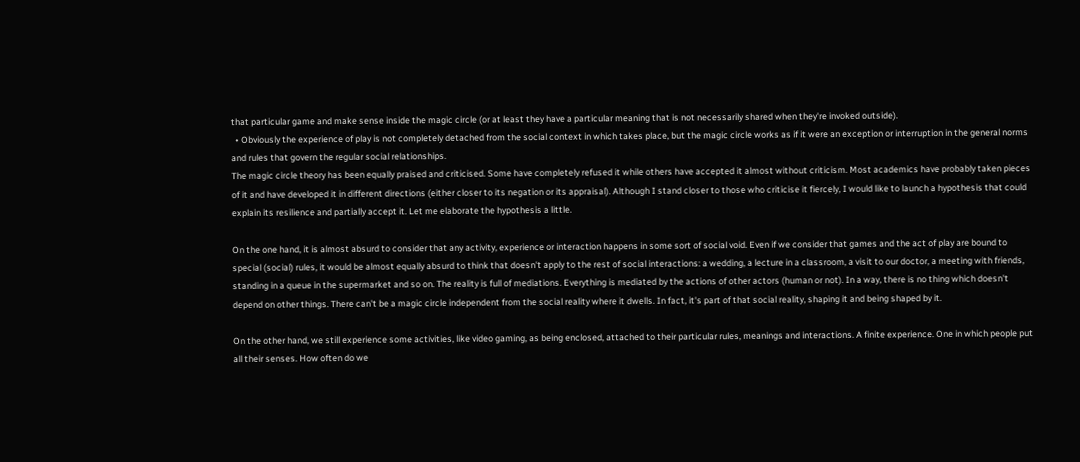that particular game and make sense inside the magic circle (or at least they have a particular meaning that is not necessarily shared when they're invoked outside).
  • Obviously the experience of play is not completely detached from the social context in which takes place, but the magic circle works as if it were an exception or interruption in the general norms and rules that govern the regular social relationships.
The magic circle theory has been equally praised and criticised. Some have completely refused it while others have accepted it almost without criticism. Most academics have probably taken pieces of it and have developed it in different directions (either closer to its negation or its appraisal). Although I stand closer to those who criticise it fiercely, I would like to launch a hypothesis that could explain its resilience and partially accept it. Let me elaborate the hypothesis a little.

On the one hand, it is almost absurd to consider that any activity, experience or interaction happens in some sort of social void. Even if we consider that games and the act of play are bound to special (social) rules, it would be almost equally absurd to think that doesn't apply to the rest of social interactions: a wedding, a lecture in a classroom, a visit to our doctor, a meeting with friends, standing in a queue in the supermarket and so on. The reality is full of mediations. Everything is mediated by the actions of other actors (human or not). In a way, there is no thing which doesn't depend on other things. There can't be a magic circle independent from the social reality where it dwells. In fact, it's part of that social reality, shaping it and being shaped by it.

On the other hand, we still experience some activities, like video gaming, as being enclosed, attached to their particular rules, meanings and interactions. A finite experience. One in which people put all their senses. How often do we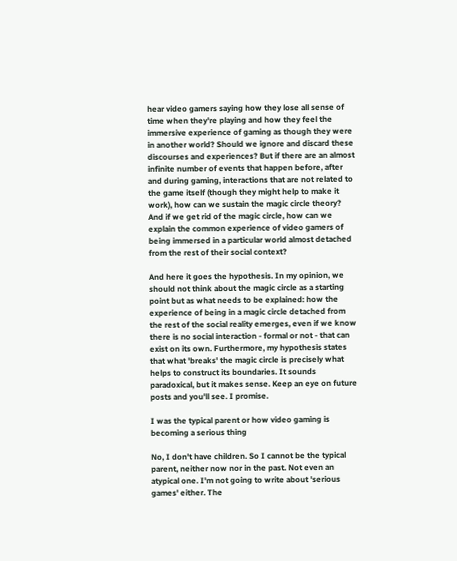hear video gamers saying how they lose all sense of time when they're playing and how they feel the immersive experience of gaming as though they were in another world? Should we ignore and discard these discourses and experiences? But if there are an almost infinite number of events that happen before, after and during gaming, interactions that are not related to the game itself (though they might help to make it work), how can we sustain the magic circle theory? And if we get rid of the magic circle, how can we explain the common experience of video gamers of being immersed in a particular world almost detached from the rest of their social context?

And here it goes the hypothesis. In my opinion, we should not think about the magic circle as a starting point but as what needs to be explained: how the experience of being in a magic circle detached from the rest of the social reality emerges, even if we know there is no social interaction - formal or not - that can exist on its own. Furthermore, my hypothesis states that what 'breaks' the magic circle is precisely what helps to construct its boundaries. It sounds paradoxical, but it makes sense. Keep an eye on future posts and you'll see. I promise.

I was the typical parent or how video gaming is becoming a serious thing

No, I don't have children. So I cannot be the typical parent, neither now nor in the past. Not even an atypical one. I'm not going to write about 'serious games' either. The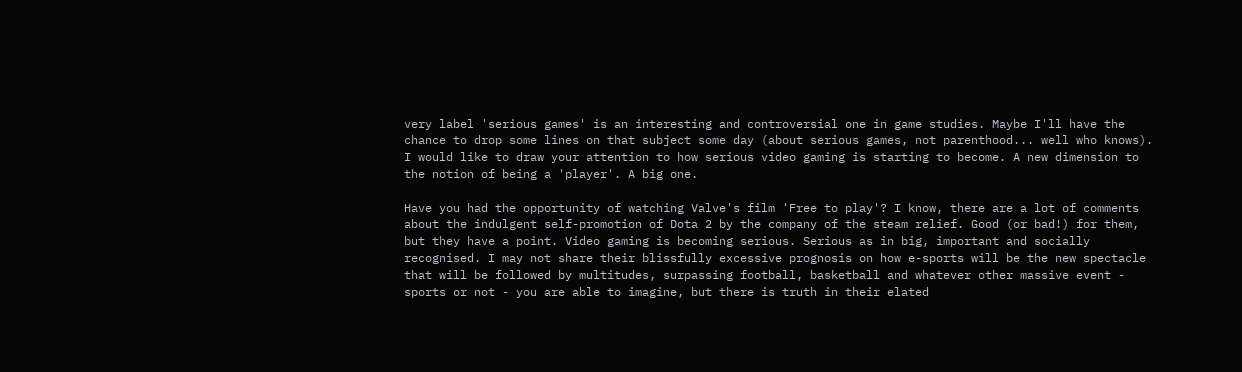very label 'serious games' is an interesting and controversial one in game studies. Maybe I'll have the chance to drop some lines on that subject some day (about serious games, not parenthood... well who knows). I would like to draw your attention to how serious video gaming is starting to become. A new dimension to the notion of being a 'player'. A big one.

Have you had the opportunity of watching Valve's film 'Free to play'? I know, there are a lot of comments about the indulgent self-promotion of Dota 2 by the company of the steam relief. Good (or bad!) for them, but they have a point. Video gaming is becoming serious. Serious as in big, important and socially recognised. I may not share their blissfully excessive prognosis on how e-sports will be the new spectacle that will be followed by multitudes, surpassing football, basketball and whatever other massive event - sports or not - you are able to imagine, but there is truth in their elated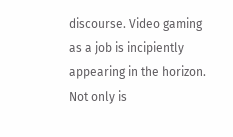discourse. Video gaming as a job is incipiently appearing in the horizon. Not only is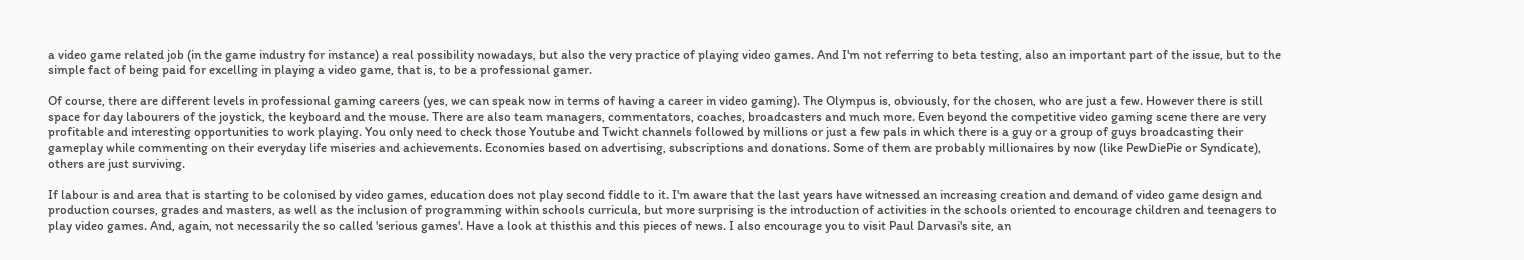a video game related job (in the game industry for instance) a real possibility nowadays, but also the very practice of playing video games. And I'm not referring to beta testing, also an important part of the issue, but to the simple fact of being paid for excelling in playing a video game, that is, to be a professional gamer.

Of course, there are different levels in professional gaming careers (yes, we can speak now in terms of having a career in video gaming). The Olympus is, obviously, for the chosen, who are just a few. However there is still space for day labourers of the joystick, the keyboard and the mouse. There are also team managers, commentators, coaches, broadcasters and much more. Even beyond the competitive video gaming scene there are very profitable and interesting opportunities to work playing. You only need to check those Youtube and Twicht channels followed by millions or just a few pals in which there is a guy or a group of guys broadcasting their gameplay while commenting on their everyday life miseries and achievements. Economies based on advertising, subscriptions and donations. Some of them are probably millionaires by now (like PewDiePie or Syndicate), others are just surviving.

If labour is and area that is starting to be colonised by video games, education does not play second fiddle to it. I'm aware that the last years have witnessed an increasing creation and demand of video game design and production courses, grades and masters, as well as the inclusion of programming within schools curricula, but more surprising is the introduction of activities in the schools oriented to encourage children and teenagers to play video games. And, again, not necessarily the so called 'serious games'. Have a look at thisthis and this pieces of news. I also encourage you to visit Paul Darvasi's site, an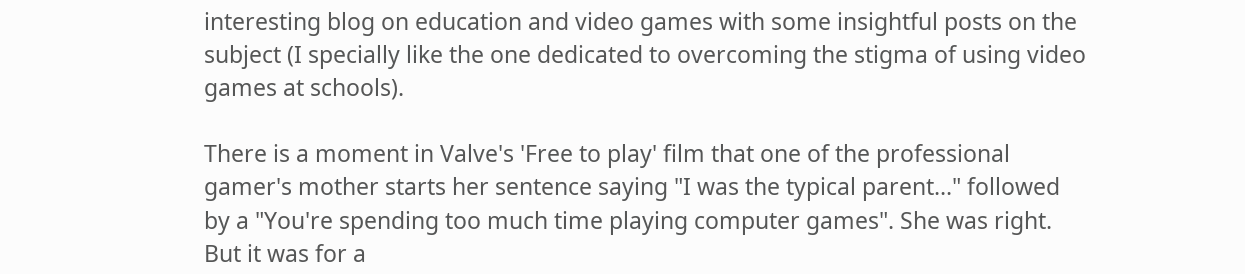interesting blog on education and video games with some insightful posts on the subject (I specially like the one dedicated to overcoming the stigma of using video games at schools).

There is a moment in Valve's 'Free to play' film that one of the professional gamer's mother starts her sentence saying "I was the typical parent..." followed by a "You're spending too much time playing computer games". She was right. But it was for a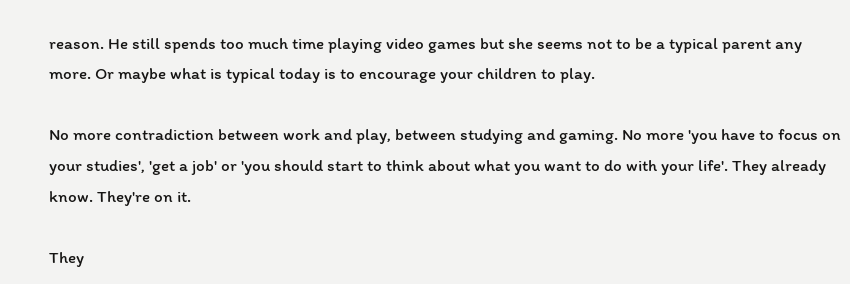reason. He still spends too much time playing video games but she seems not to be a typical parent any more. Or maybe what is typical today is to encourage your children to play.

No more contradiction between work and play, between studying and gaming. No more 'you have to focus on your studies', 'get a job' or 'you should start to think about what you want to do with your life'. They already know. They're on it.

They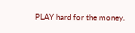PLAY hard for the money.